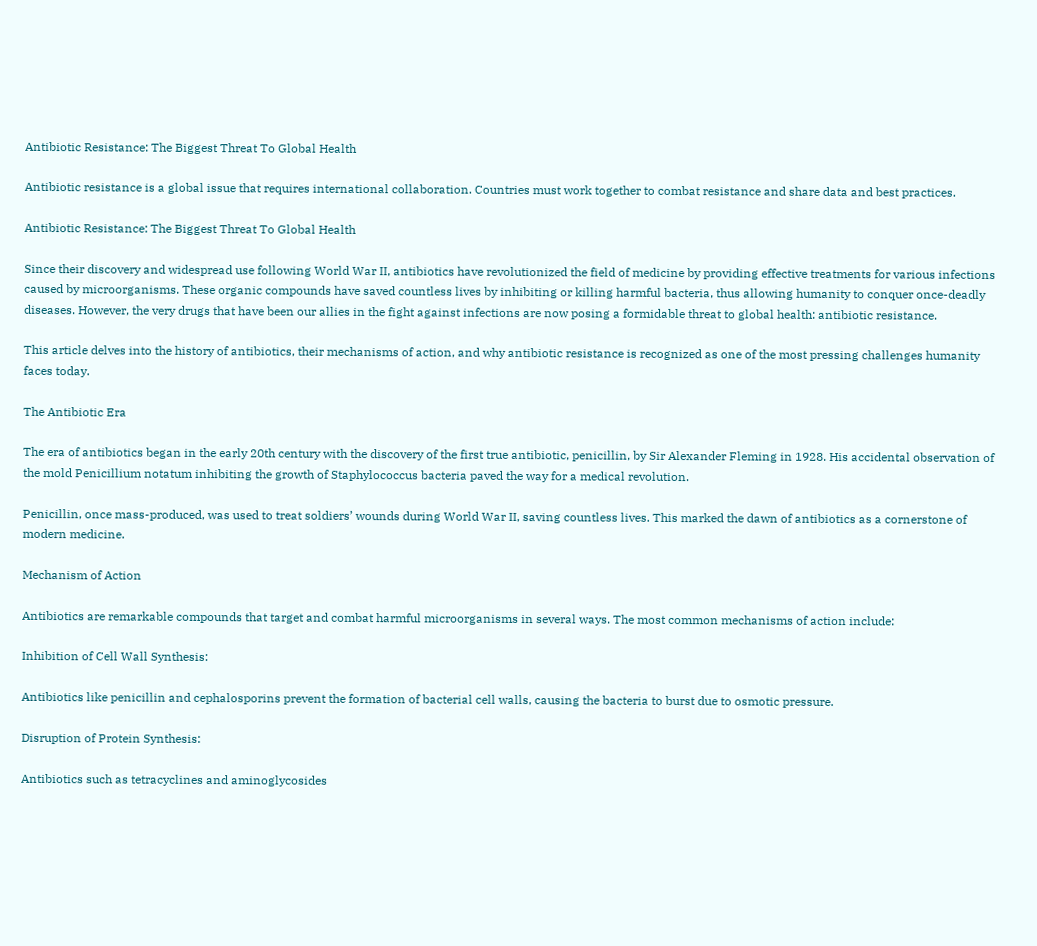Antibiotic Resistance: The Biggest Threat To Global Health

Antibiotic resistance is a global issue that requires international collaboration. Countries must work together to combat resistance and share data and best practices.

Antibiotic Resistance: The Biggest Threat To Global Health

Since their discovery and widespread use following World War II, antibiotics have revolutionized the field of medicine by providing effective treatments for various infections caused by microorganisms. These organic compounds have saved countless lives by inhibiting or killing harmful bacteria, thus allowing humanity to conquer once-deadly diseases. However, the very drugs that have been our allies in the fight against infections are now posing a formidable threat to global health: antibiotic resistance.

This article delves into the history of antibiotics, their mechanisms of action, and why antibiotic resistance is recognized as one of the most pressing challenges humanity faces today.

The Antibiotic Era

The era of antibiotics began in the early 20th century with the discovery of the first true antibiotic, penicillin, by Sir Alexander Fleming in 1928. His accidental observation of the mold Penicillium notatum inhibiting the growth of Staphylococcus bacteria paved the way for a medical revolution.

Penicillin, once mass-produced, was used to treat soldiers’ wounds during World War II, saving countless lives. This marked the dawn of antibiotics as a cornerstone of modern medicine.

Mechanism of Action

Antibiotics are remarkable compounds that target and combat harmful microorganisms in several ways. The most common mechanisms of action include:

Inhibition of Cell Wall Synthesis:

Antibiotics like penicillin and cephalosporins prevent the formation of bacterial cell walls, causing the bacteria to burst due to osmotic pressure.

Disruption of Protein Synthesis:

Antibiotics such as tetracyclines and aminoglycosides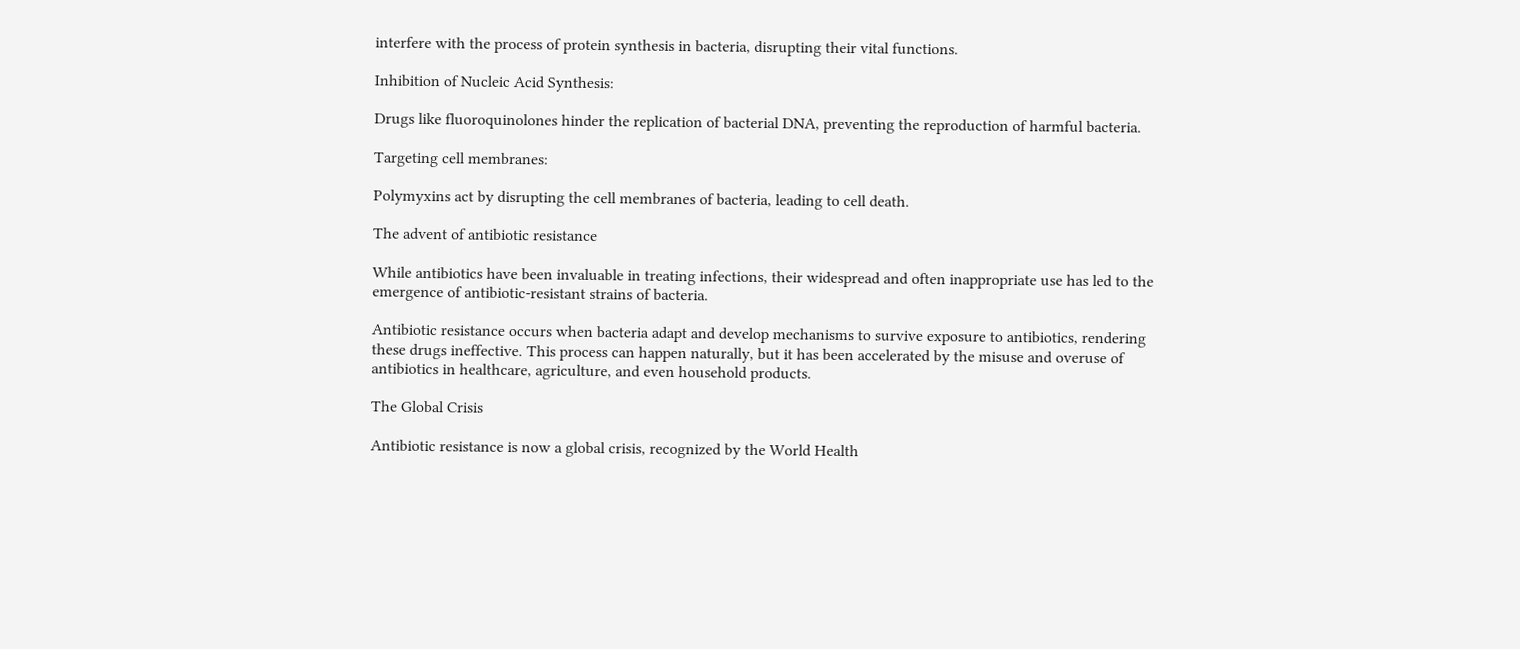interfere with the process of protein synthesis in bacteria, disrupting their vital functions.

Inhibition of Nucleic Acid Synthesis:

Drugs like fluoroquinolones hinder the replication of bacterial DNA, preventing the reproduction of harmful bacteria.

Targeting cell membranes:

Polymyxins act by disrupting the cell membranes of bacteria, leading to cell death.

The advent of antibiotic resistance

While antibiotics have been invaluable in treating infections, their widespread and often inappropriate use has led to the emergence of antibiotic-resistant strains of bacteria.

Antibiotic resistance occurs when bacteria adapt and develop mechanisms to survive exposure to antibiotics, rendering these drugs ineffective. This process can happen naturally, but it has been accelerated by the misuse and overuse of antibiotics in healthcare, agriculture, and even household products.

The Global Crisis

Antibiotic resistance is now a global crisis, recognized by the World Health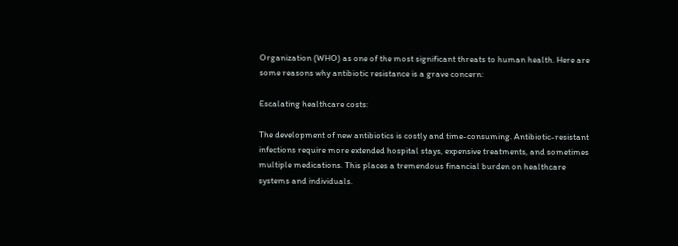Organization (WHO) as one of the most significant threats to human health. Here are some reasons why antibiotic resistance is a grave concern:

Escalating healthcare costs:

The development of new antibiotics is costly and time-consuming. Antibiotic-resistant infections require more extended hospital stays, expensive treatments, and sometimes multiple medications. This places a tremendous financial burden on healthcare systems and individuals.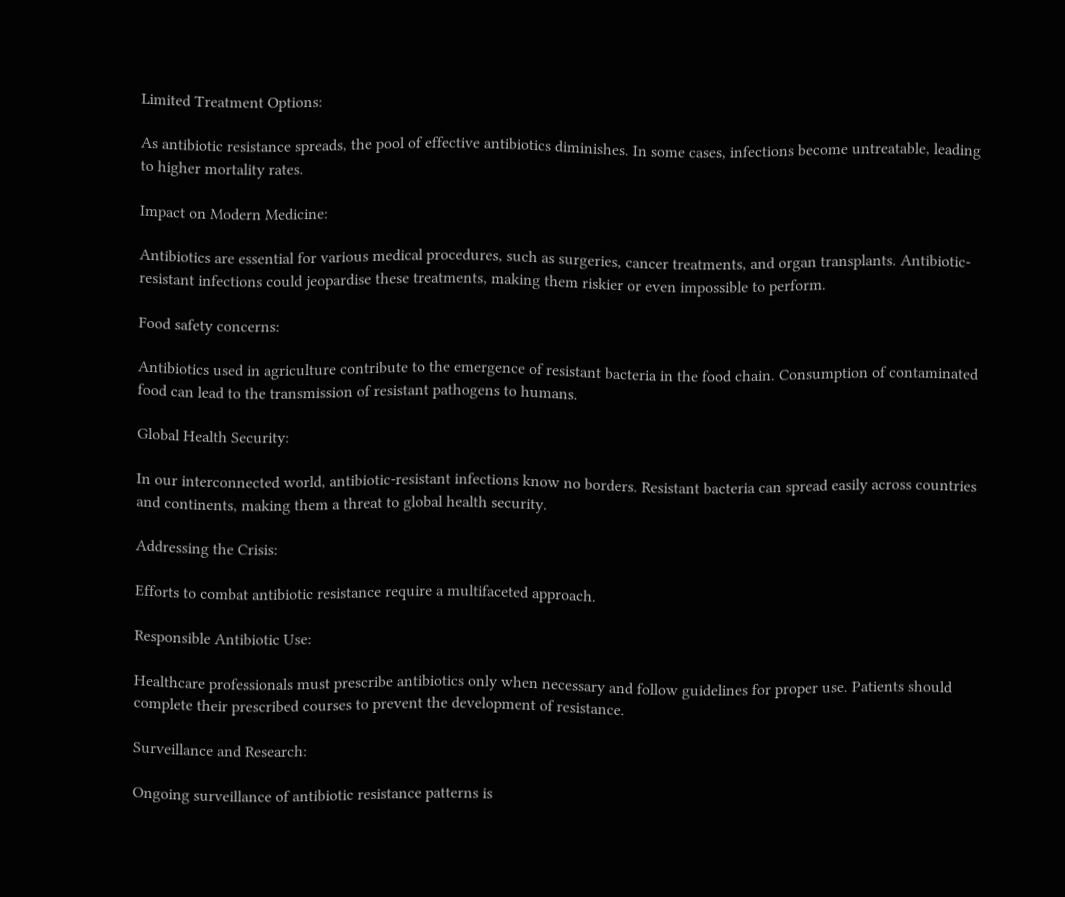Limited Treatment Options:

As antibiotic resistance spreads, the pool of effective antibiotics diminishes. In some cases, infections become untreatable, leading to higher mortality rates.

Impact on Modern Medicine:

Antibiotics are essential for various medical procedures, such as surgeries, cancer treatments, and organ transplants. Antibiotic-resistant infections could jeopardise these treatments, making them riskier or even impossible to perform.

Food safety concerns:

Antibiotics used in agriculture contribute to the emergence of resistant bacteria in the food chain. Consumption of contaminated food can lead to the transmission of resistant pathogens to humans.

Global Health Security:

In our interconnected world, antibiotic-resistant infections know no borders. Resistant bacteria can spread easily across countries and continents, making them a threat to global health security.

Addressing the Crisis:

Efforts to combat antibiotic resistance require a multifaceted approach.

Responsible Antibiotic Use:

Healthcare professionals must prescribe antibiotics only when necessary and follow guidelines for proper use. Patients should complete their prescribed courses to prevent the development of resistance.

Surveillance and Research:

Ongoing surveillance of antibiotic resistance patterns is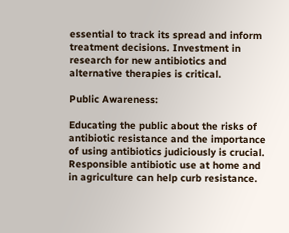essential to track its spread and inform treatment decisions. Investment in research for new antibiotics and alternative therapies is critical.

Public Awareness:

Educating the public about the risks of antibiotic resistance and the importance of using antibiotics judiciously is crucial. Responsible antibiotic use at home and in agriculture can help curb resistance.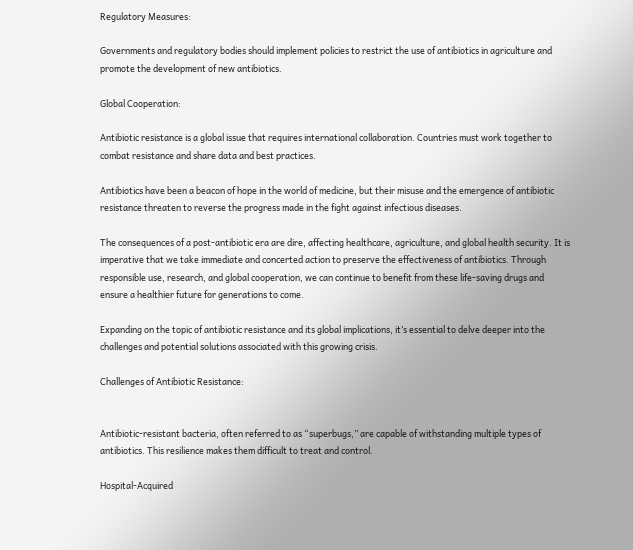Regulatory Measures:

Governments and regulatory bodies should implement policies to restrict the use of antibiotics in agriculture and promote the development of new antibiotics.

Global Cooperation:

Antibiotic resistance is a global issue that requires international collaboration. Countries must work together to combat resistance and share data and best practices.

Antibiotics have been a beacon of hope in the world of medicine, but their misuse and the emergence of antibiotic resistance threaten to reverse the progress made in the fight against infectious diseases.

The consequences of a post-antibiotic era are dire, affecting healthcare, agriculture, and global health security. It is imperative that we take immediate and concerted action to preserve the effectiveness of antibiotics. Through responsible use, research, and global cooperation, we can continue to benefit from these life-saving drugs and ensure a healthier future for generations to come.

Expanding on the topic of antibiotic resistance and its global implications, it’s essential to delve deeper into the challenges and potential solutions associated with this growing crisis.

Challenges of Antibiotic Resistance:


Antibiotic-resistant bacteria, often referred to as “superbugs,” are capable of withstanding multiple types of antibiotics. This resilience makes them difficult to treat and control.

Hospital-Acquired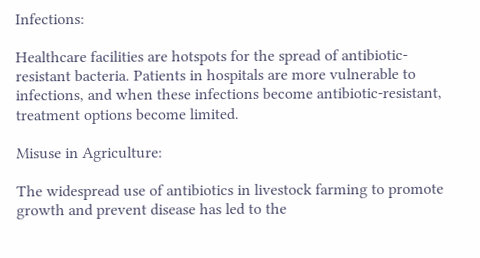Infections:

Healthcare facilities are hotspots for the spread of antibiotic-resistant bacteria. Patients in hospitals are more vulnerable to infections, and when these infections become antibiotic-resistant, treatment options become limited.

Misuse in Agriculture:

The widespread use of antibiotics in livestock farming to promote growth and prevent disease has led to the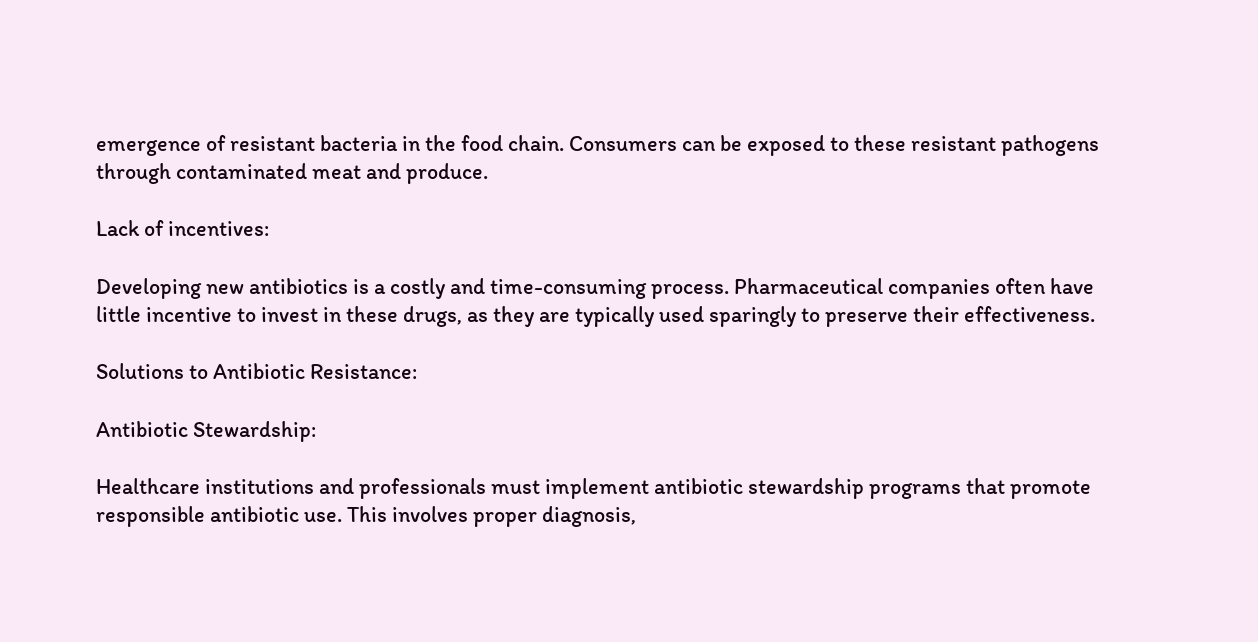emergence of resistant bacteria in the food chain. Consumers can be exposed to these resistant pathogens through contaminated meat and produce.

Lack of incentives:

Developing new antibiotics is a costly and time-consuming process. Pharmaceutical companies often have little incentive to invest in these drugs, as they are typically used sparingly to preserve their effectiveness.

Solutions to Antibiotic Resistance:

Antibiotic Stewardship:

Healthcare institutions and professionals must implement antibiotic stewardship programs that promote responsible antibiotic use. This involves proper diagnosis,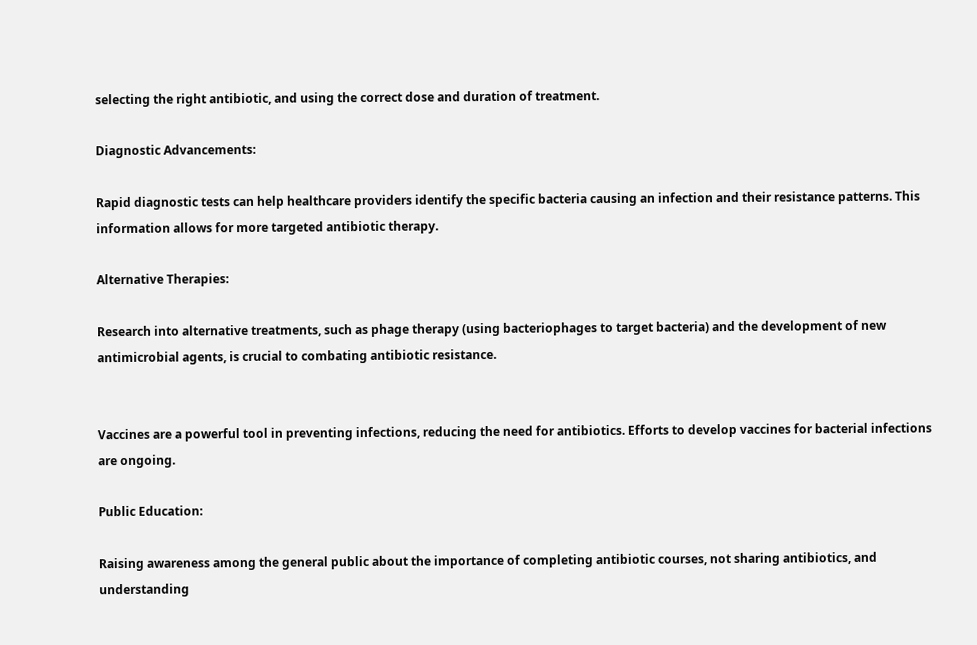selecting the right antibiotic, and using the correct dose and duration of treatment.

Diagnostic Advancements:

Rapid diagnostic tests can help healthcare providers identify the specific bacteria causing an infection and their resistance patterns. This information allows for more targeted antibiotic therapy.

Alternative Therapies:

Research into alternative treatments, such as phage therapy (using bacteriophages to target bacteria) and the development of new antimicrobial agents, is crucial to combating antibiotic resistance.


Vaccines are a powerful tool in preventing infections, reducing the need for antibiotics. Efforts to develop vaccines for bacterial infections are ongoing.

Public Education:

Raising awareness among the general public about the importance of completing antibiotic courses, not sharing antibiotics, and understanding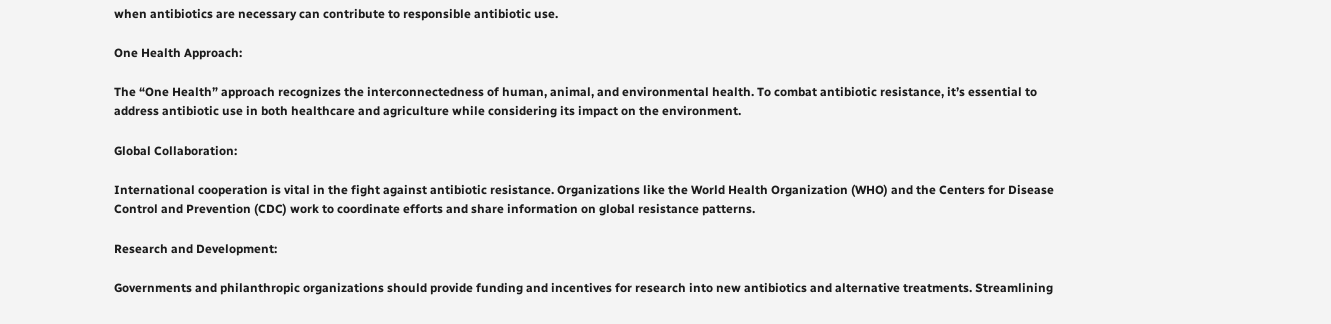when antibiotics are necessary can contribute to responsible antibiotic use.

One Health Approach:

The “One Health” approach recognizes the interconnectedness of human, animal, and environmental health. To combat antibiotic resistance, it’s essential to address antibiotic use in both healthcare and agriculture while considering its impact on the environment.

Global Collaboration:

International cooperation is vital in the fight against antibiotic resistance. Organizations like the World Health Organization (WHO) and the Centers for Disease Control and Prevention (CDC) work to coordinate efforts and share information on global resistance patterns.

Research and Development:

Governments and philanthropic organizations should provide funding and incentives for research into new antibiotics and alternative treatments. Streamlining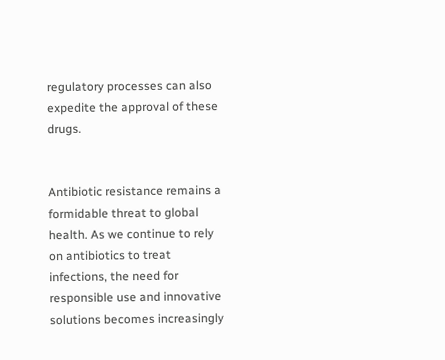regulatory processes can also expedite the approval of these drugs.


Antibiotic resistance remains a formidable threat to global health. As we continue to rely on antibiotics to treat infections, the need for responsible use and innovative solutions becomes increasingly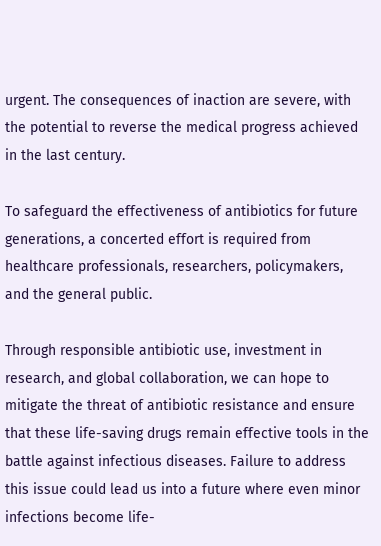urgent. The consequences of inaction are severe, with the potential to reverse the medical progress achieved in the last century.

To safeguard the effectiveness of antibiotics for future generations, a concerted effort is required from healthcare professionals, researchers, policymakers, and the general public.

Through responsible antibiotic use, investment in research, and global collaboration, we can hope to mitigate the threat of antibiotic resistance and ensure that these life-saving drugs remain effective tools in the battle against infectious diseases. Failure to address this issue could lead us into a future where even minor infections become life-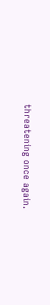threatening once again.